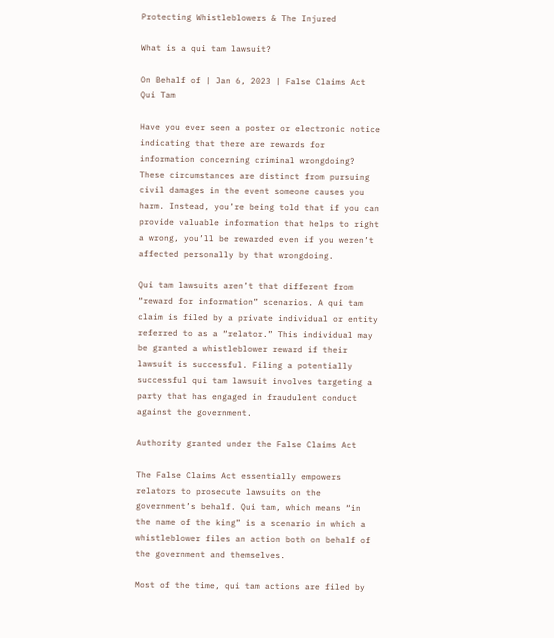Protecting Whistleblowers & The Injured

What is a qui tam lawsuit?

On Behalf of | Jan 6, 2023 | False Claims Act Qui Tam

Have you ever seen a poster or electronic notice indicating that there are rewards for information concerning criminal wrongdoing? These circumstances are distinct from pursuing civil damages in the event someone causes you harm. Instead, you’re being told that if you can provide valuable information that helps to right a wrong, you’ll be rewarded even if you weren’t affected personally by that wrongdoing.

Qui tam lawsuits aren’t that different from “reward for information” scenarios. A qui tam claim is filed by a private individual or entity referred to as a “relator.” This individual may be granted a whistleblower reward if their lawsuit is successful. Filing a potentially successful qui tam lawsuit involves targeting a party that has engaged in fraudulent conduct against the government.

Authority granted under the False Claims Act

The False Claims Act essentially empowers relators to prosecute lawsuits on the government’s behalf. Qui tam, which means “in the name of the king” is a scenario in which a whistleblower files an action both on behalf of the government and themselves.

Most of the time, qui tam actions are filed by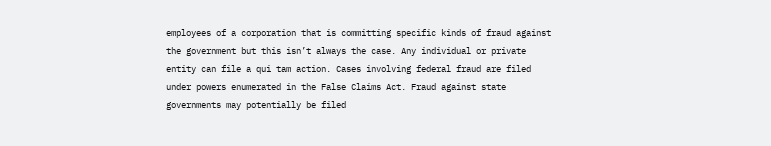employees of a corporation that is committing specific kinds of fraud against the government but this isn’t always the case. Any individual or private entity can file a qui tam action. Cases involving federal fraud are filed under powers enumerated in the False Claims Act. Fraud against state governments may potentially be filed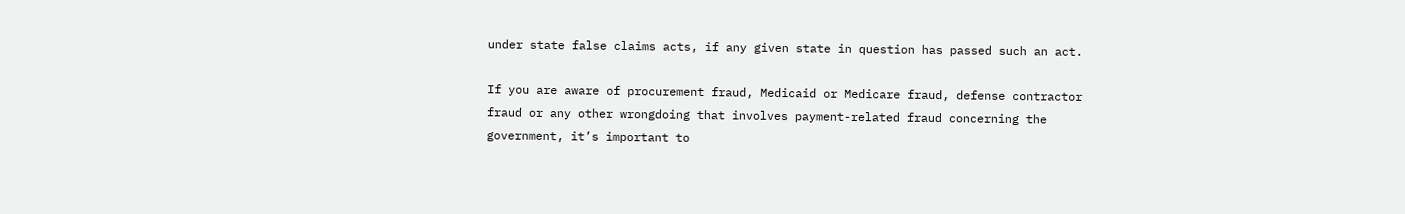under state false claims acts, if any given state in question has passed such an act.

If you are aware of procurement fraud, Medicaid or Medicare fraud, defense contractor fraud or any other wrongdoing that involves payment-related fraud concerning the government, it’s important to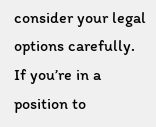consider your legal options carefully. If you’re in a position to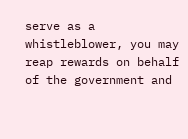serve as a whistleblower, you may reap rewards on behalf of the government and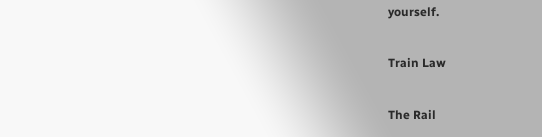yourself.

Train Law

The Rail